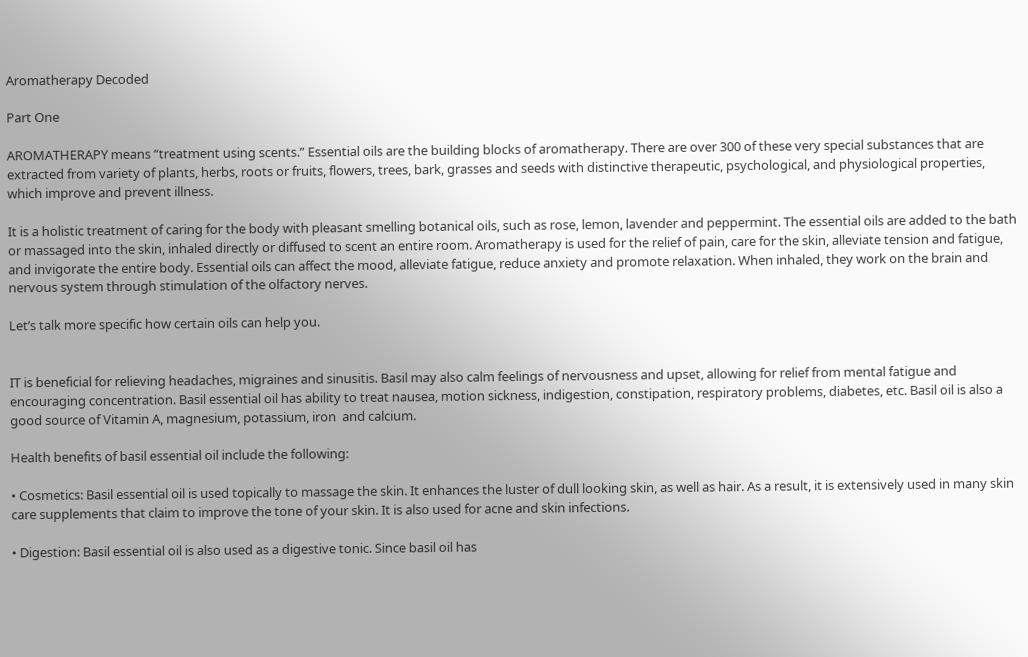Aromatherapy Decoded

Part One

AROMATHERAPY means “treatment using scents.” Essential oils are the building blocks of aromatherapy. There are over 300 of these very special substances that are extracted from variety of plants, herbs, roots or fruits, flowers, trees, bark, grasses and seeds with distinctive therapeutic, psychological, and physiological properties, which improve and prevent illness.

It is a holistic treatment of caring for the body with pleasant smelling botanical oils, such as rose, lemon, lavender and peppermint. The essential oils are added to the bath or massaged into the skin, inhaled directly or diffused to scent an entire room. Aromatherapy is used for the relief of pain, care for the skin, alleviate tension and fatigue, and invigorate the entire body. Essential oils can affect the mood, alleviate fatigue, reduce anxiety and promote relaxation. When inhaled, they work on the brain and nervous system through stimulation of the olfactory nerves.

Let’s talk more specific how certain oils can help you.


IT is beneficial for relieving headaches, migraines and sinusitis. Basil may also calm feelings of nervousness and upset, allowing for relief from mental fatigue and encouraging concentration. Basil essential oil has ability to treat nausea, motion sickness, indigestion, constipation, respiratory problems, diabetes, etc. Basil oil is also a good source of Vitamin A, magnesium, potassium, iron  and calcium.

Health benefits of basil essential oil include the following:

• Cosmetics: Basil essential oil is used topically to massage the skin. It enhances the luster of dull looking skin, as well as hair. As a result, it is extensively used in many skin care supplements that claim to improve the tone of your skin. It is also used for acne and skin infections.

• Digestion: Basil essential oil is also used as a digestive tonic. Since basil oil has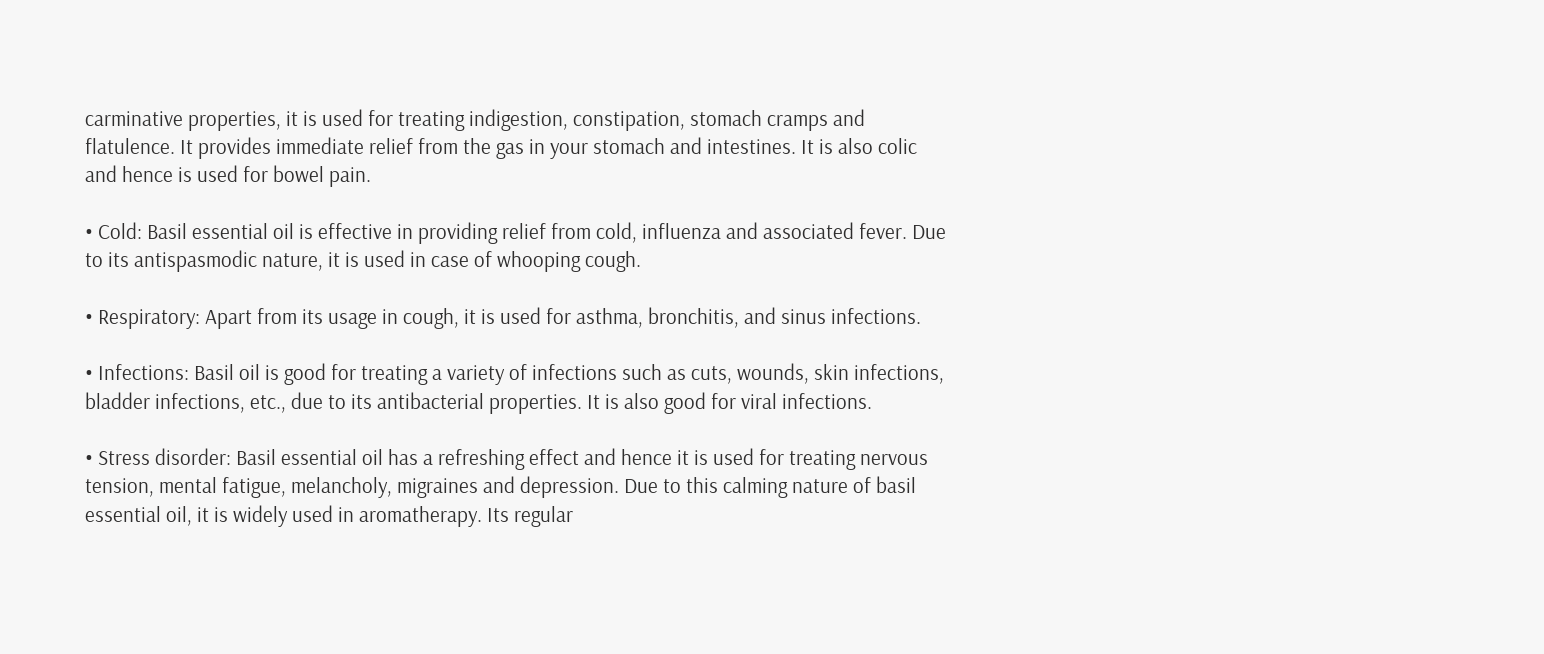carminative properties, it is used for treating indigestion, constipation, stomach cramps and flatulence. It provides immediate relief from the gas in your stomach and intestines. It is also colic and hence is used for bowel pain.

• Cold: Basil essential oil is effective in providing relief from cold, influenza and associated fever. Due to its antispasmodic nature, it is used in case of whooping cough.

• Respiratory: Apart from its usage in cough, it is used for asthma, bronchitis, and sinus infections.

• Infections: Basil oil is good for treating a variety of infections such as cuts, wounds, skin infections, bladder infections, etc., due to its antibacterial properties. It is also good for viral infections.

• Stress disorder: Basil essential oil has a refreshing effect and hence it is used for treating nervous tension, mental fatigue, melancholy, migraines and depression. Due to this calming nature of basil essential oil, it is widely used in aromatherapy. Its regular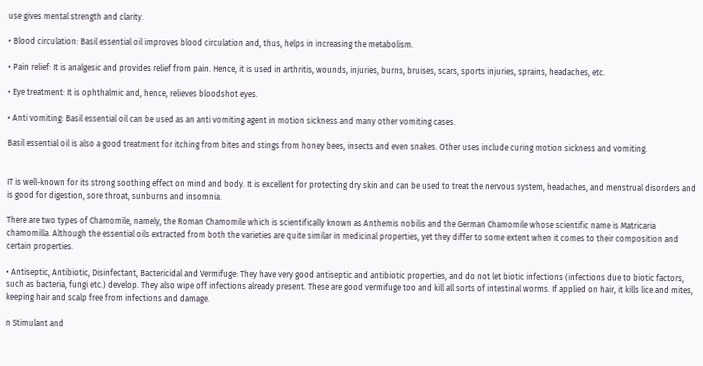use gives mental strength and clarity.

• Blood circulation: Basil essential oil improves blood circulation and, thus, helps in increasing the metabolism.

• Pain relief: It is analgesic and provides relief from pain. Hence, it is used in arthritis, wounds, injuries, burns, bruises, scars, sports injuries, sprains, headaches, etc.

• Eye treatment: It is ophthalmic and, hence, relieves bloodshot eyes.

• Anti vomiting: Basil essential oil can be used as an anti vomiting agent in motion sickness and many other vomiting cases.

Basil essential oil is also a good treatment for itching from bites and stings from honey bees, insects and even snakes. Other uses include curing motion sickness and vomiting.


IT is well-known for its strong soothing effect on mind and body. It is excellent for protecting dry skin and can be used to treat the nervous system, headaches, and menstrual disorders and is good for digestion, sore throat, sunburns and insomnia.

There are two types of Chamomile, namely, the Roman Chamomile which is scientifically known as Anthemis nobilis and the German Chamomile whose scientific name is Matricaria chamomilla. Although the essential oils extracted from both the varieties are quite similar in medicinal properties, yet they differ to some extent when it comes to their composition and certain properties.

• Antiseptic, Antibiotic, Disinfectant, Bactericidal and Vermifuge: They have very good antiseptic and antibiotic properties, and do not let biotic infections (infections due to biotic factors, such as bacteria, fungi etc.) develop. They also wipe off infections already present. These are good vermifuge too and kill all sorts of intestinal worms. If applied on hair, it kills lice and mites, keeping hair and scalp free from infections and damage.

n Stimulant and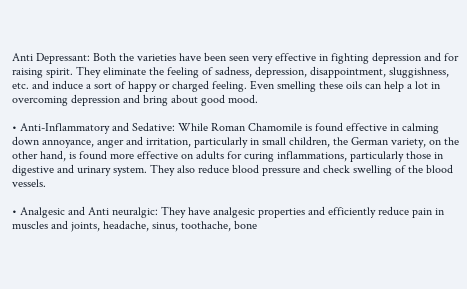Anti Depressant: Both the varieties have been seen very effective in fighting depression and for raising spirit. They eliminate the feeling of sadness, depression, disappointment, sluggishness, etc. and induce a sort of happy or charged feeling. Even smelling these oils can help a lot in overcoming depression and bring about good mood.

• Anti-Inflammatory and Sedative: While Roman Chamomile is found effective in calming down annoyance, anger and irritation, particularly in small children, the German variety, on the other hand, is found more effective on adults for curing inflammations, particularly those in digestive and urinary system. They also reduce blood pressure and check swelling of the blood vessels.

• Analgesic and Anti neuralgic: They have analgesic properties and efficiently reduce pain in muscles and joints, headache, sinus, toothache, bone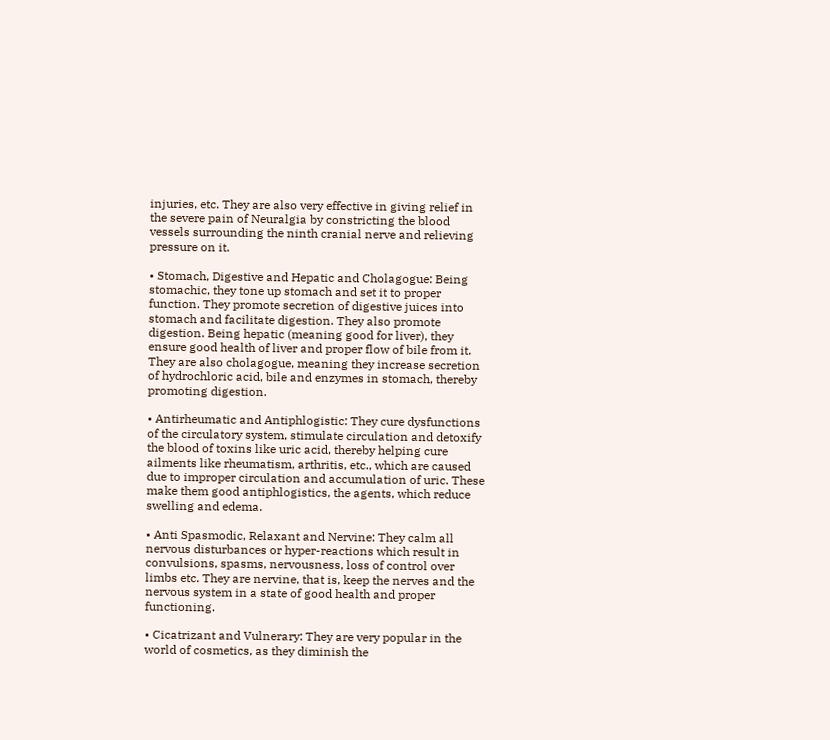injuries, etc. They are also very effective in giving relief in the severe pain of Neuralgia by constricting the blood vessels surrounding the ninth cranial nerve and relieving pressure on it.

• Stomach, Digestive and Hepatic and Cholagogue: Being stomachic, they tone up stomach and set it to proper function. They promote secretion of digestive juices into stomach and facilitate digestion. They also promote digestion. Being hepatic (meaning good for liver), they ensure good health of liver and proper flow of bile from it. They are also cholagogue, meaning they increase secretion of hydrochloric acid, bile and enzymes in stomach, thereby promoting digestion.

• Antirheumatic and Antiphlogistic: They cure dysfunctions of the circulatory system, stimulate circulation and detoxify the blood of toxins like uric acid, thereby helping cure ailments like rheumatism, arthritis, etc., which are caused due to improper circulation and accumulation of uric. These make them good antiphlogistics, the agents, which reduce swelling and edema.

• Anti Spasmodic, Relaxant and Nervine: They calm all nervous disturbances or hyper-reactions which result in convulsions, spasms, nervousness, loss of control over limbs etc. They are nervine, that is, keep the nerves and the nervous system in a state of good health and proper functioning.

• Cicatrizant and Vulnerary: They are very popular in the world of cosmetics, as they diminish the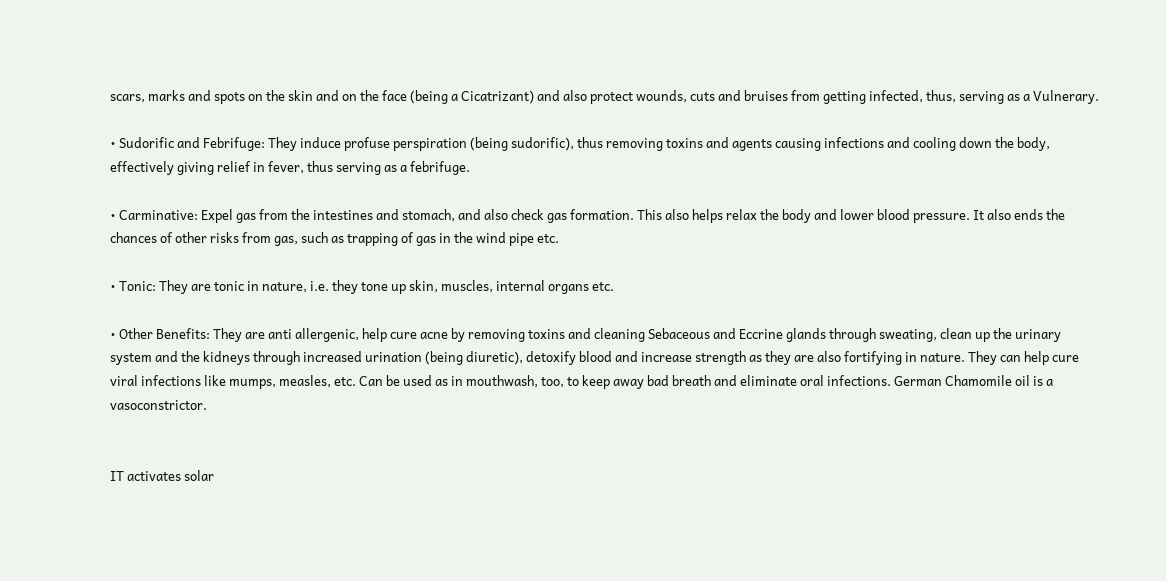scars, marks and spots on the skin and on the face (being a Cicatrizant) and also protect wounds, cuts and bruises from getting infected, thus, serving as a Vulnerary.

• Sudorific and Febrifuge: They induce profuse perspiration (being sudorific), thus removing toxins and agents causing infections and cooling down the body, effectively giving relief in fever, thus serving as a febrifuge.

• Carminative: Expel gas from the intestines and stomach, and also check gas formation. This also helps relax the body and lower blood pressure. It also ends the chances of other risks from gas, such as trapping of gas in the wind pipe etc.

• Tonic: They are tonic in nature, i.e. they tone up skin, muscles, internal organs etc.

• Other Benefits: They are anti allergenic, help cure acne by removing toxins and cleaning Sebaceous and Eccrine glands through sweating, clean up the urinary system and the kidneys through increased urination (being diuretic), detoxify blood and increase strength as they are also fortifying in nature. They can help cure viral infections like mumps, measles, etc. Can be used as in mouthwash, too, to keep away bad breath and eliminate oral infections. German Chamomile oil is a vasoconstrictor.


IT activates solar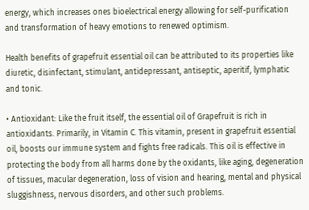energy, which increases ones bioelectrical energy allowing for self-purification and transformation of heavy emotions to renewed optimism.

Health benefits of grapefruit essential oil can be attributed to its properties like diuretic, disinfectant, stimulant, antidepressant, antiseptic, aperitif, lymphatic and tonic.

• Antioxidant: Like the fruit itself, the essential oil of Grapefruit is rich in antioxidants. Primarily, in Vitamin C. This vitamin, present in grapefruit essential oil, boosts our immune system and fights free radicals. This oil is effective in protecting the body from all harms done by the oxidants, like aging, degeneration of tissues, macular degeneration, loss of vision and hearing, mental and physical sluggishness, nervous disorders, and other such problems.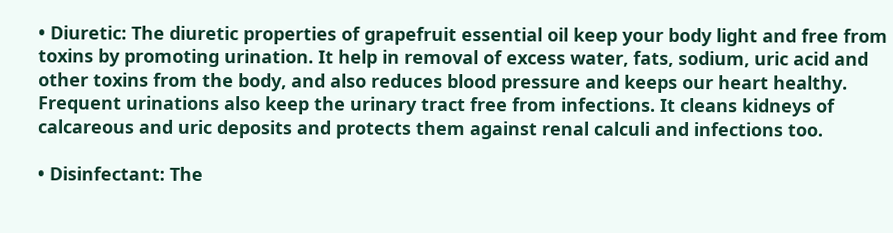• Diuretic: The diuretic properties of grapefruit essential oil keep your body light and free from toxins by promoting urination. It help in removal of excess water, fats, sodium, uric acid and other toxins from the body, and also reduces blood pressure and keeps our heart healthy. Frequent urinations also keep the urinary tract free from infections. It cleans kidneys of calcareous and uric deposits and protects them against renal calculi and infections too.

• Disinfectant: The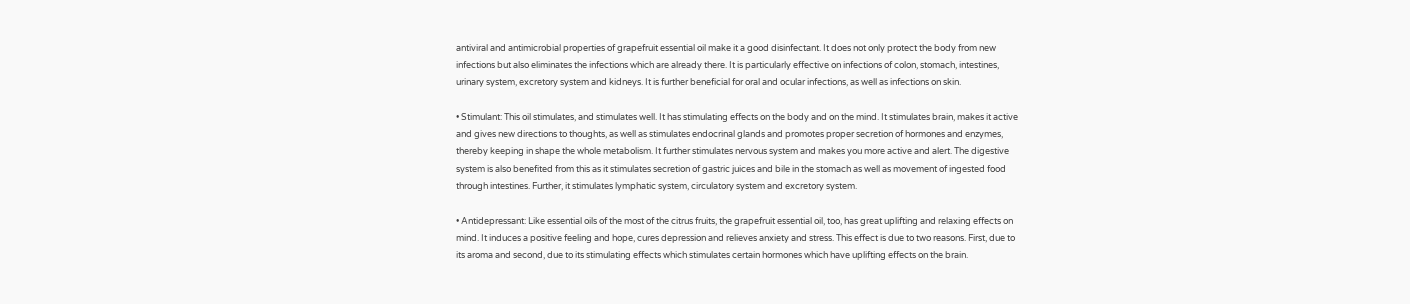antiviral and antimicrobial properties of grapefruit essential oil make it a good disinfectant. It does not only protect the body from new infections but also eliminates the infections which are already there. It is particularly effective on infections of colon, stomach, intestines, urinary system, excretory system and kidneys. It is further beneficial for oral and ocular infections, as well as infections on skin.

• Stimulant: This oil stimulates, and stimulates well. It has stimulating effects on the body and on the mind. It stimulates brain, makes it active and gives new directions to thoughts, as well as stimulates endocrinal glands and promotes proper secretion of hormones and enzymes, thereby keeping in shape the whole metabolism. It further stimulates nervous system and makes you more active and alert. The digestive system is also benefited from this as it stimulates secretion of gastric juices and bile in the stomach as well as movement of ingested food through intestines. Further, it stimulates lymphatic system, circulatory system and excretory system.

• Antidepressant: Like essential oils of the most of the citrus fruits, the grapefruit essential oil, too, has great uplifting and relaxing effects on mind. It induces a positive feeling and hope, cures depression and relieves anxiety and stress. This effect is due to two reasons. First, due to its aroma and second, due to its stimulating effects which stimulates certain hormones which have uplifting effects on the brain.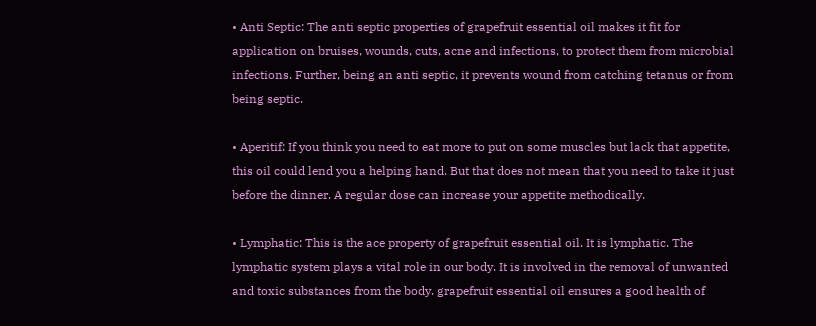• Anti Septic: The anti septic properties of grapefruit essential oil makes it fit for application on bruises, wounds, cuts, acne and infections, to protect them from microbial infections. Further, being an anti septic, it prevents wound from catching tetanus or from being septic.

• Aperitif: If you think you need to eat more to put on some muscles but lack that appetite, this oil could lend you a helping hand. But that does not mean that you need to take it just before the dinner. A regular dose can increase your appetite methodically.

• Lymphatic: This is the ace property of grapefruit essential oil. It is lymphatic. The lymphatic system plays a vital role in our body. It is involved in the removal of unwanted and toxic substances from the body. grapefruit essential oil ensures a good health of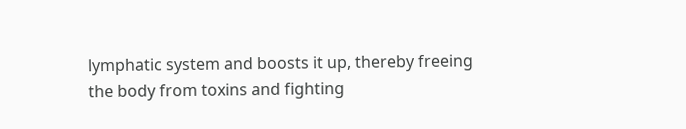lymphatic system and boosts it up, thereby freeing the body from toxins and fighting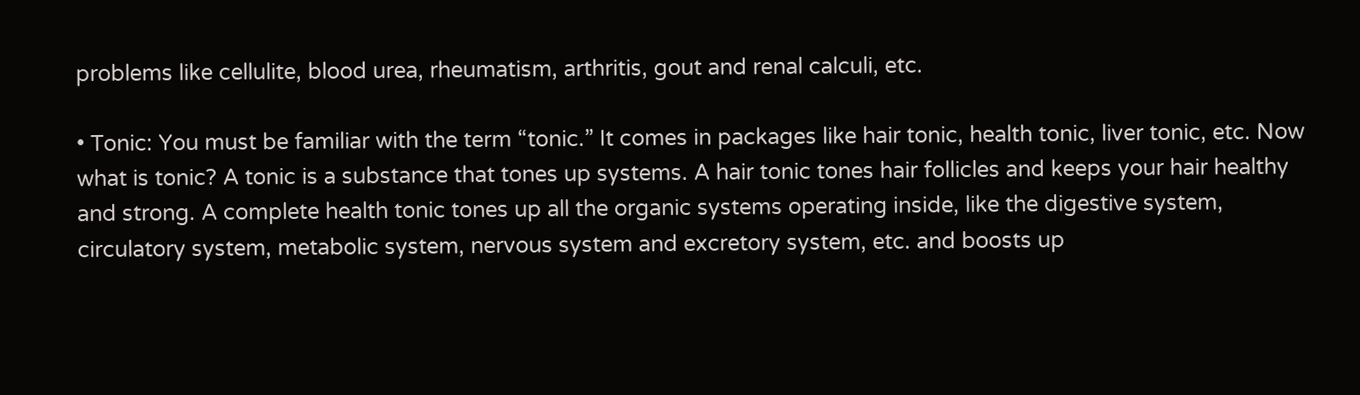problems like cellulite, blood urea, rheumatism, arthritis, gout and renal calculi, etc.

• Tonic: You must be familiar with the term “tonic.” It comes in packages like hair tonic, health tonic, liver tonic, etc. Now what is tonic? A tonic is a substance that tones up systems. A hair tonic tones hair follicles and keeps your hair healthy and strong. A complete health tonic tones up all the organic systems operating inside, like the digestive system, circulatory system, metabolic system, nervous system and excretory system, etc. and boosts up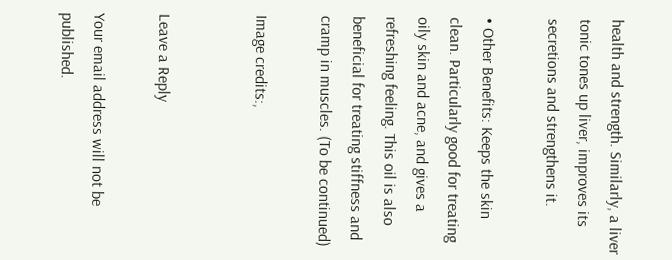health and strength. Similarly, a liver tonic tones up liver, improves its secretions and strengthens it.

• Other Benefits: Keeps the skin clean. Particularly good for treating oily skin and acne, and gives a refreshing feeling. This oil is also beneficial for treating stiffness and cramp in muscles. (To be continued)

Image credits:,


Leave a Reply

Your email address will not be published.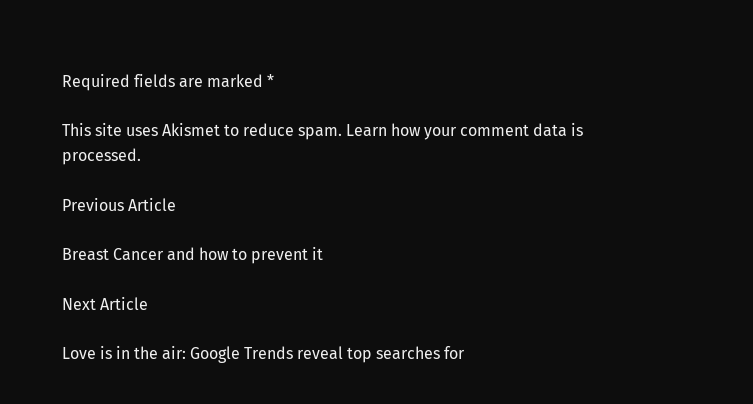Required fields are marked *

This site uses Akismet to reduce spam. Learn how your comment data is processed.

Previous Article

Breast Cancer and how to prevent it

Next Article

Love is in the air: Google Trends reveal top searches for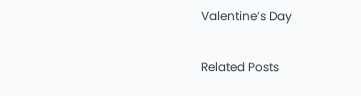Valentine’s Day

Related Posts